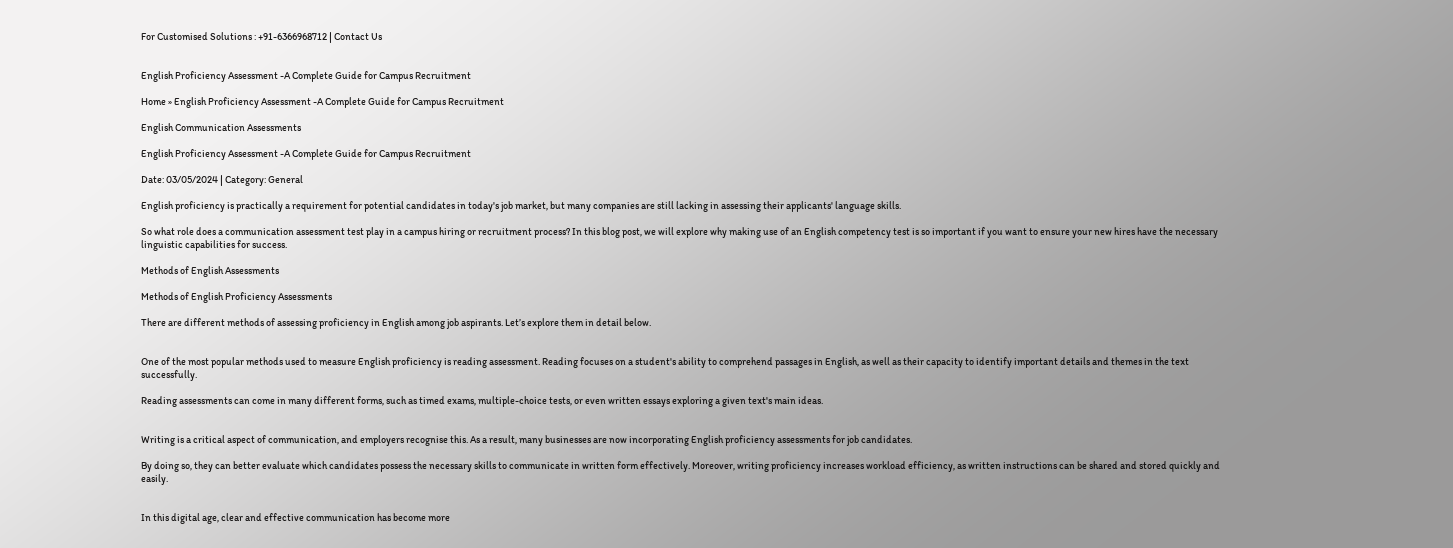For Customised Solutions : +91-6366968712 | Contact Us


English Proficiency Assessment -A Complete Guide for Campus Recruitment

Home » English Proficiency Assessment -A Complete Guide for Campus Recruitment

English Communication Assessments

English Proficiency Assessment -A Complete Guide for Campus Recruitment

Date: 03/05/2024 | Category: General

English proficiency is practically a requirement for potential candidates in today's job market, but many companies are still lacking in assessing their applicants' language skills.

So what role does a communication assessment test play in a campus hiring or recruitment process? In this blog post, we will explore why making use of an English competency test is so important if you want to ensure your new hires have the necessary linguistic capabilities for success.

Methods of English Assessments

Methods of English Proficiency Assessments

There are different methods of assessing proficiency in English among job aspirants. Let’s explore them in detail below.


One of the most popular methods used to measure English proficiency is reading assessment. Reading focuses on a student's ability to comprehend passages in English, as well as their capacity to identify important details and themes in the text successfully.

Reading assessments can come in many different forms, such as timed exams, multiple-choice tests, or even written essays exploring a given text's main ideas.


Writing is a critical aspect of communication, and employers recognise this. As a result, many businesses are now incorporating English proficiency assessments for job candidates.

By doing so, they can better evaluate which candidates possess the necessary skills to communicate in written form effectively. Moreover, writing proficiency increases workload efficiency, as written instructions can be shared and stored quickly and easily.


In this digital age, clear and effective communication has become more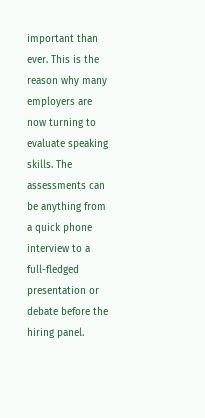important than ever. This is the reason why many employers are now turning to evaluate speaking skills. The assessments can be anything from a quick phone interview to a full-fledged presentation or debate before the hiring panel.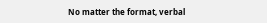No matter the format, verbal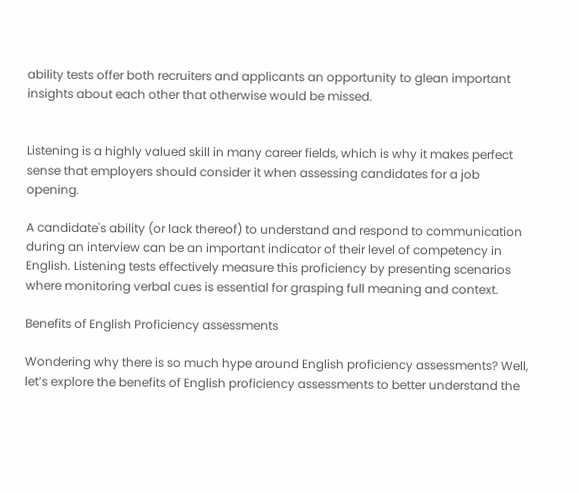ability tests offer both recruiters and applicants an opportunity to glean important insights about each other that otherwise would be missed.


Listening is a highly valued skill in many career fields, which is why it makes perfect sense that employers should consider it when assessing candidates for a job opening.

A candidate's ability (or lack thereof) to understand and respond to communication during an interview can be an important indicator of their level of competency in English. Listening tests effectively measure this proficiency by presenting scenarios where monitoring verbal cues is essential for grasping full meaning and context.

Benefits of English Proficiency assessments

Wondering why there is so much hype around English proficiency assessments? Well, let’s explore the benefits of English proficiency assessments to better understand the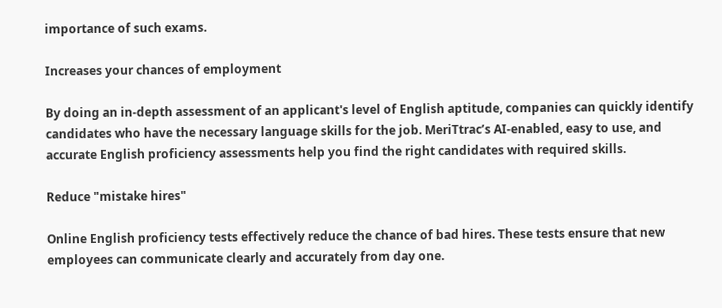importance of such exams.

Increases your chances of employment

By doing an in-depth assessment of an applicant's level of English aptitude, companies can quickly identify candidates who have the necessary language skills for the job. MeriTtrac’s AI-enabled, easy to use, and accurate English proficiency assessments help you find the right candidates with required skills.

Reduce "mistake hires"

Online English proficiency tests effectively reduce the chance of bad hires. These tests ensure that new employees can communicate clearly and accurately from day one.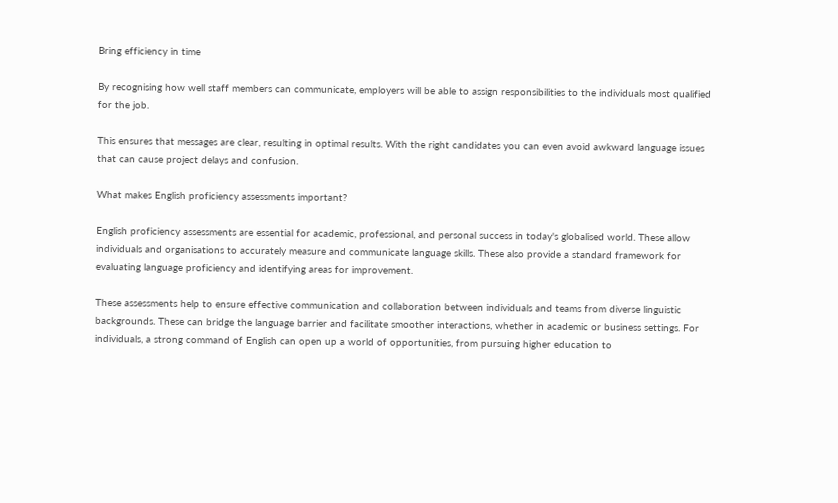Bring efficiency in time

By recognising how well staff members can communicate, employers will be able to assign responsibilities to the individuals most qualified for the job.

This ensures that messages are clear, resulting in optimal results. With the right candidates you can even avoid awkward language issues that can cause project delays and confusion.

What makes English proficiency assessments important?

English proficiency assessments are essential for academic, professional, and personal success in today's globalised world. These allow individuals and organisations to accurately measure and communicate language skills. These also provide a standard framework for evaluating language proficiency and identifying areas for improvement.

These assessments help to ensure effective communication and collaboration between individuals and teams from diverse linguistic backgrounds. These can bridge the language barrier and facilitate smoother interactions, whether in academic or business settings. For individuals, a strong command of English can open up a world of opportunities, from pursuing higher education to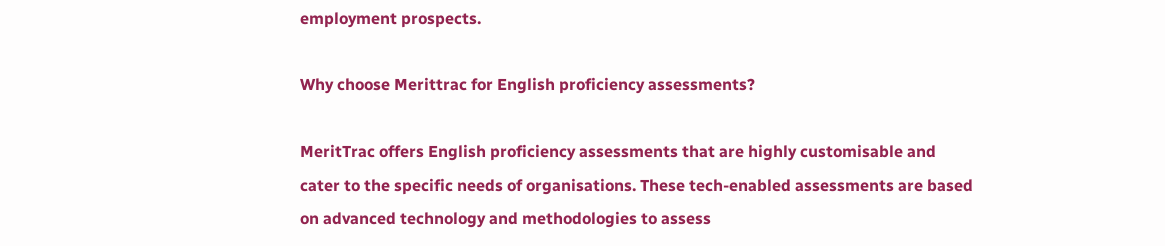employment prospects.

Why choose Merittrac for English proficiency assessments?

MeritTrac offers English proficiency assessments that are highly customisable and cater to the specific needs of organisations. These tech-enabled assessments are based on advanced technology and methodologies to assess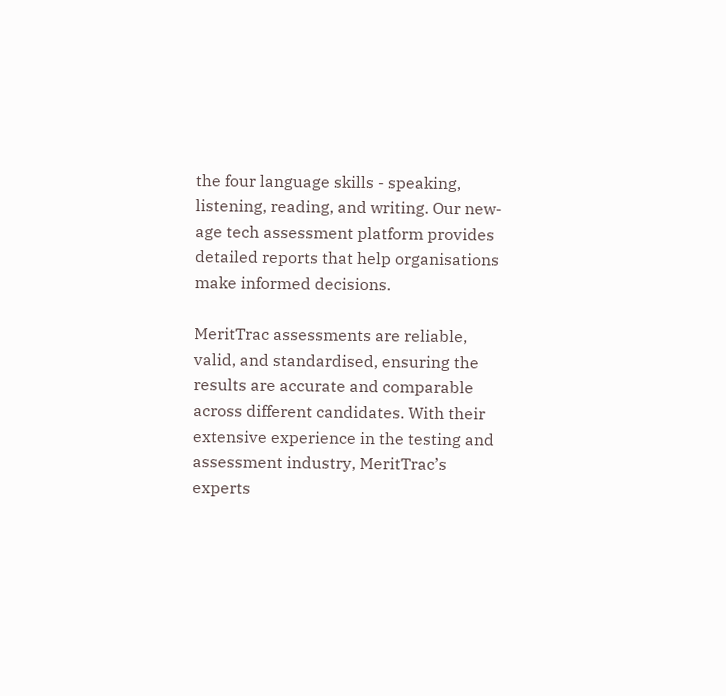the four language skills - speaking, listening, reading, and writing. Our new-age tech assessment platform provides detailed reports that help organisations make informed decisions.

MeritTrac assessments are reliable, valid, and standardised, ensuring the results are accurate and comparable across different candidates. With their extensive experience in the testing and assessment industry, MeritTrac’s experts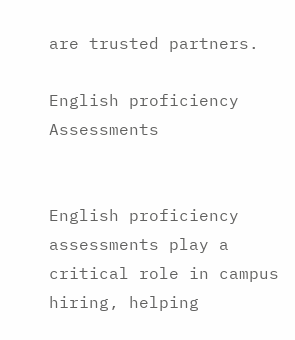are trusted partners.

English proficiency Assessments


English proficiency assessments play a critical role in campus hiring, helping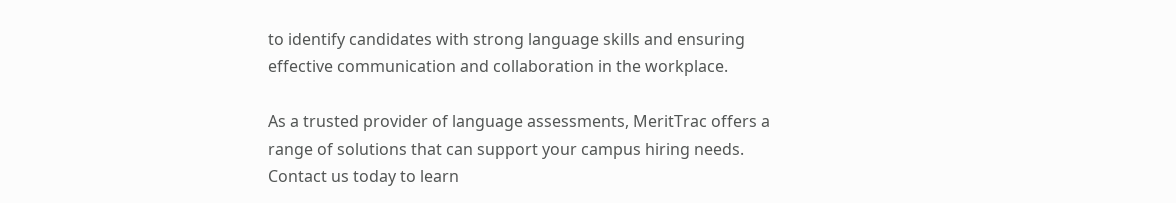to identify candidates with strong language skills and ensuring effective communication and collaboration in the workplace.

As a trusted provider of language assessments, MeritTrac offers a range of solutions that can support your campus hiring needs. Contact us today to learn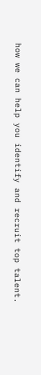how we can help you identify and recruit top talent.